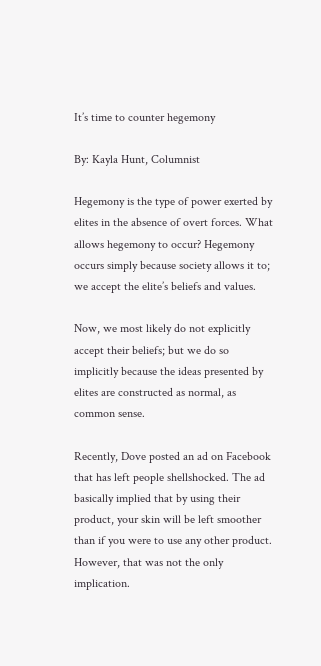It’s time to counter hegemony

By: Kayla Hunt, Columnist

Hegemony is the type of power exerted by elites in the absence of overt forces. What allows hegemony to occur? Hegemony occurs simply because society allows it to; we accept the elite’s beliefs and values.

Now, we most likely do not explicitly accept their beliefs; but we do so implicitly because the ideas presented by elites are constructed as normal, as common sense.

Recently, Dove posted an ad on Facebook that has left people shellshocked. The ad basically implied that by using their product, your skin will be left smoother than if you were to use any other product. However, that was not the only implication.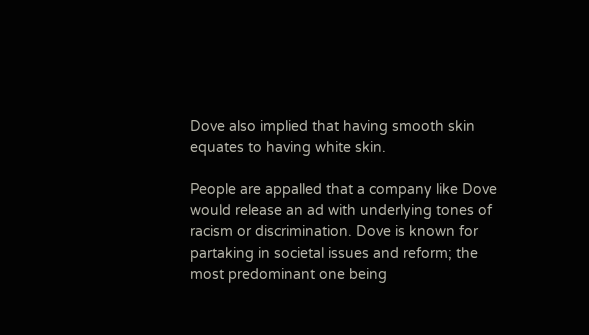Dove also implied that having smooth skin equates to having white skin.

People are appalled that a company like Dove would release an ad with underlying tones of racism or discrimination. Dove is known for partaking in societal issues and reform; the most predominant one being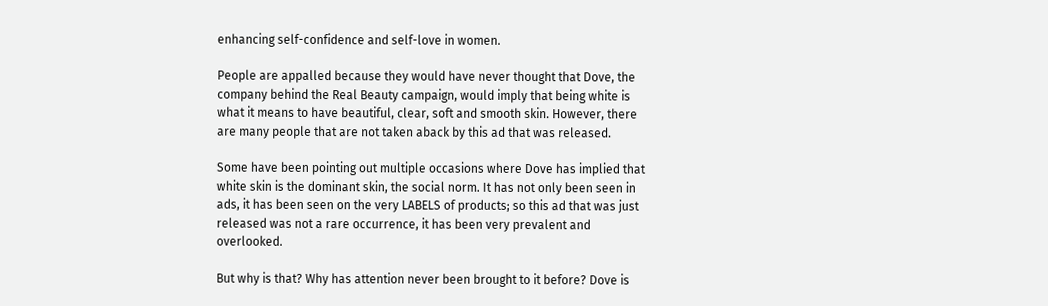enhancing self-confidence and self-love in women.

People are appalled because they would have never thought that Dove, the company behind the Real Beauty campaign, would imply that being white is what it means to have beautiful, clear, soft and smooth skin. However, there are many people that are not taken aback by this ad that was released.

Some have been pointing out multiple occasions where Dove has implied that white skin is the dominant skin, the social norm. It has not only been seen in ads, it has been seen on the very LABELS of products; so this ad that was just released was not a rare occurrence, it has been very prevalent and overlooked.

But why is that? Why has attention never been brought to it before? Dove is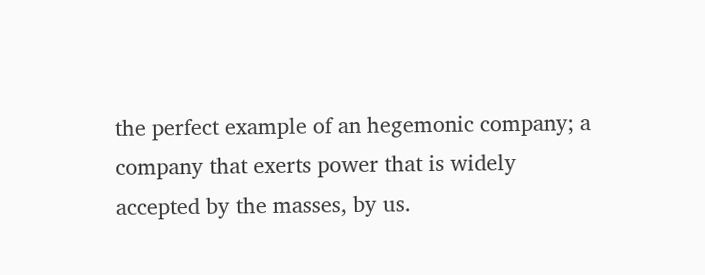the perfect example of an hegemonic company; a company that exerts power that is widely accepted by the masses, by us.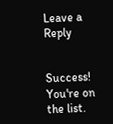Leave a Reply


Success! You're on the list.